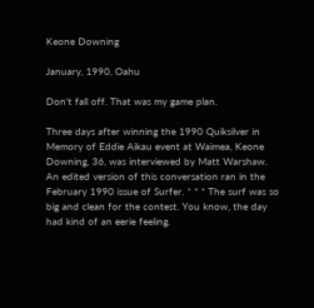Keone Downing

January, 1990, Oahu

Don't fall off. That was my game plan.

Three days after winning the 1990 Quiksilver in Memory of Eddie Aikau event at Waimea, Keone Downing, 36, was interviewed by Matt Warshaw. An edited version of this conversation ran in the February 1990 issue of Surfer. * * * The surf was so big and clean for the contest. You know, the day had kind of an eerie feeling.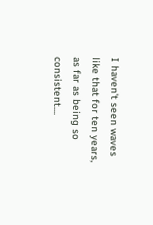I haven't seen waves like that for ten years, as far as being so consistent....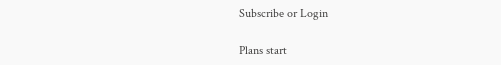Subscribe or Login

Plans start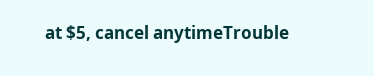at $5, cancel anytimeTrouble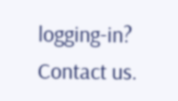logging-in? Contact us.